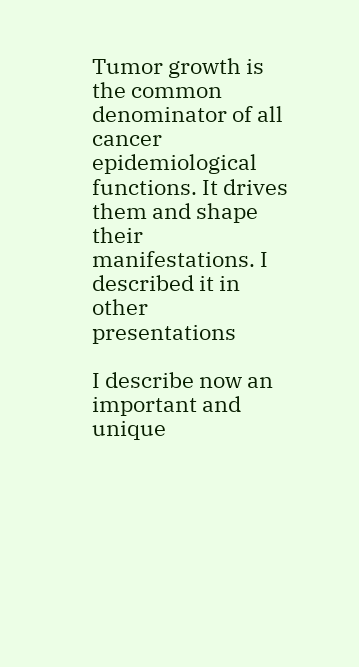Tumor growth is the common denominator of all cancer epidemiological functions. It drives them and shape their manifestations. I described it in other presentations

I describe now an  important and unique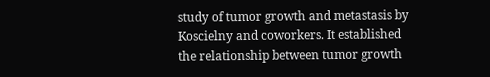study of tumor growth and metastasis by  Koscielny and coworkers. It established the relationship between tumor growth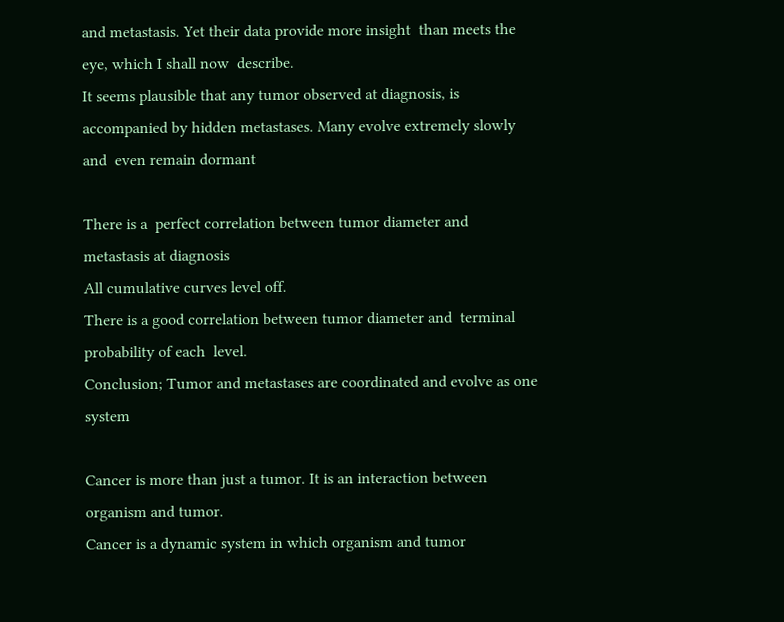and metastasis. Yet their data provide more insight  than meets the eye, which I shall now  describe.
It seems plausible that any tumor observed at diagnosis, is accompanied by hidden metastases. Many evolve extremely slowly and  even remain dormant

There is a  perfect correlation between tumor diameter and metastasis at diagnosis
All cumulative curves level off.
There is a good correlation between tumor diameter and  terminal probability of each  level.
Conclusion; Tumor and metastases are coordinated and evolve as one system

Cancer is more than just a tumor. It is an interaction between organism and tumor.
Cancer is a dynamic system in which organism and tumor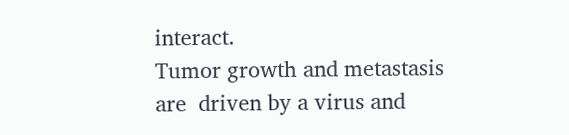interact.
Tumor growth and metastasis are  driven by a virus and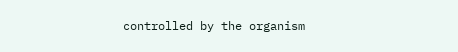controlled by the organism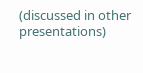(discussed in other presentations)